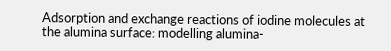Adsorption and exchange reactions of iodine molecules at the alumina surface: modelling alumina-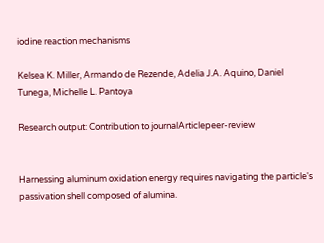iodine reaction mechanisms

Kelsea K. Miller, Armando de Rezende, Adelia J.A. Aquino, Daniel Tunega, Michelle L. Pantoya

Research output: Contribution to journalArticlepeer-review


Harnessing aluminum oxidation energy requires navigating the particle's passivation shell composed of alumina.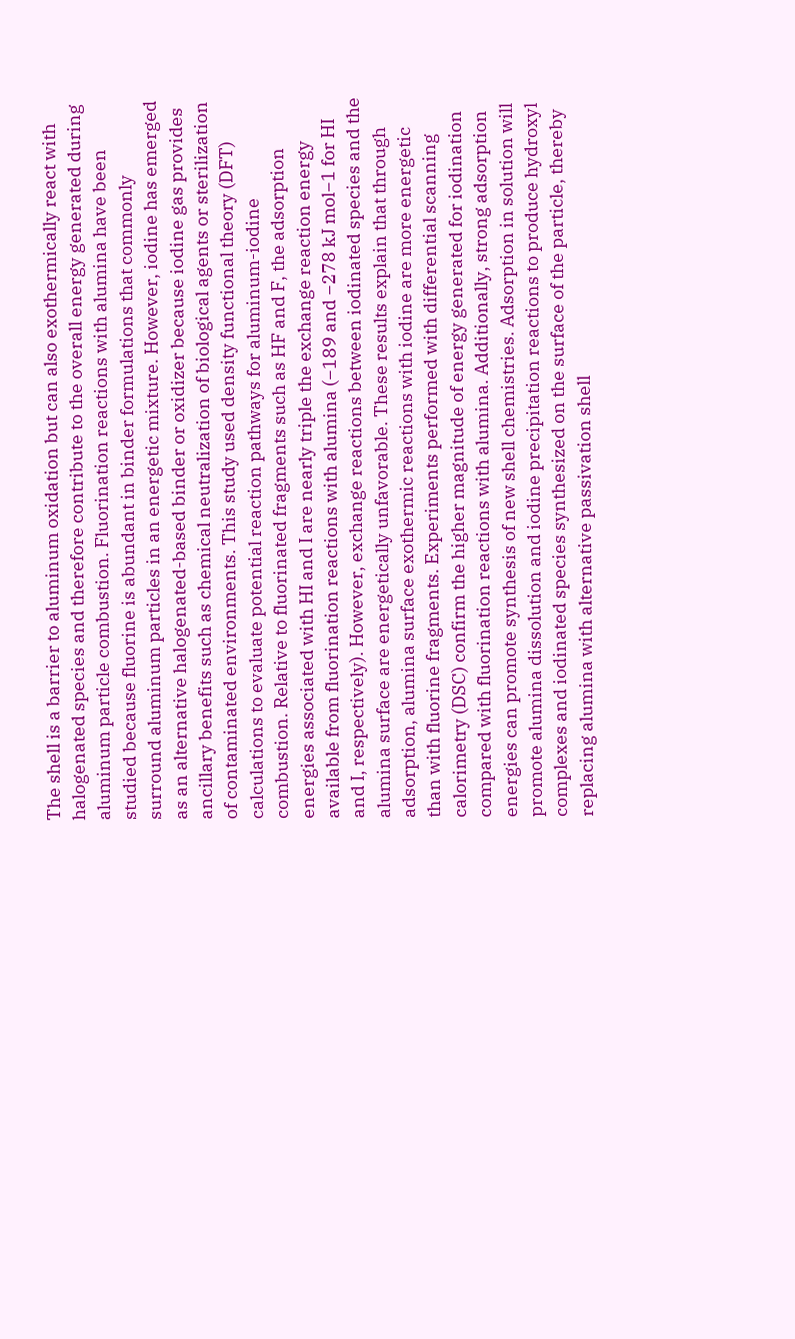The shell is a barrier to aluminum oxidation but can also exothermically react with halogenated species and therefore contribute to the overall energy generated during aluminum particle combustion. Fluorination reactions with alumina have been studied because fluorine is abundant in binder formulations that commonly surround aluminum particles in an energetic mixture. However, iodine has emerged as an alternative halogenated-based binder or oxidizer because iodine gas provides ancillary benefits such as chemical neutralization of biological agents or sterilization of contaminated environments. This study used density functional theory (DFT) calculations to evaluate potential reaction pathways for aluminum-iodine combustion. Relative to fluorinated fragments such as HF and F, the adsorption energies associated with HI and I are nearly triple the exchange reaction energy available from fluorination reactions with alumina (−189 and −278 kJ mol−1 for HI and I, respectively). However, exchange reactions between iodinated species and the alumina surface are energetically unfavorable. These results explain that through adsorption, alumina surface exothermic reactions with iodine are more energetic than with fluorine fragments. Experiments performed with differential scanning calorimetry (DSC) confirm the higher magnitude of energy generated for iodination compared with fluorination reactions with alumina. Additionally, strong adsorption energies can promote synthesis of new shell chemistries. Adsorption in solution will promote alumina dissolution and iodine precipitation reactions to produce hydroxyl complexes and iodinated species synthesized on the surface of the particle, thereby replacing alumina with alternative passivation shell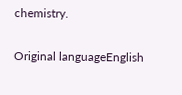chemistry.

Original languageEnglish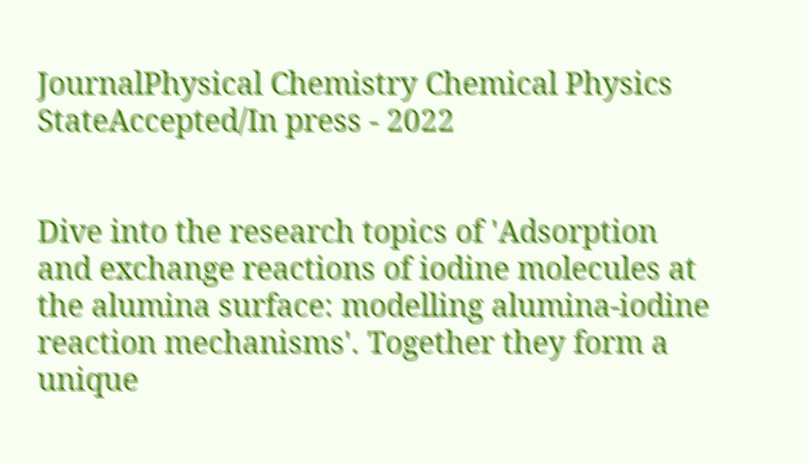JournalPhysical Chemistry Chemical Physics
StateAccepted/In press - 2022


Dive into the research topics of 'Adsorption and exchange reactions of iodine molecules at the alumina surface: modelling alumina-iodine reaction mechanisms'. Together they form a unique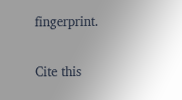fingerprint.

Cite this